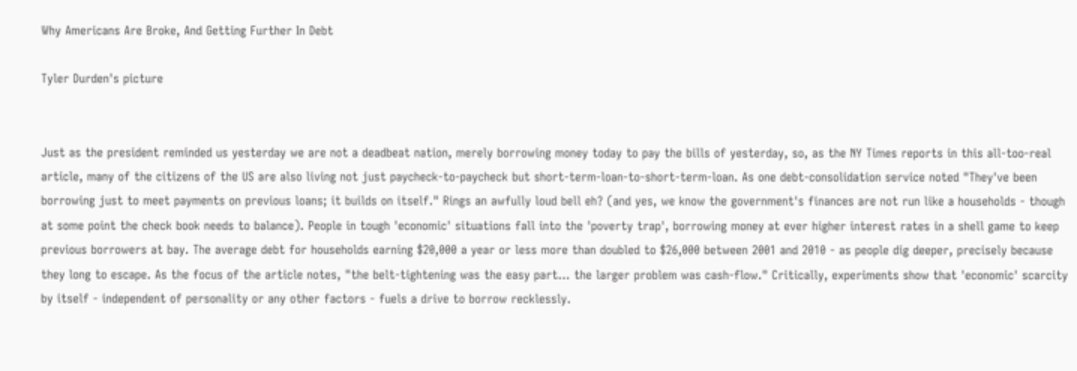Why Americans Are Broke, And Getting Further In Debt

Tyler Durden's picture


Just as the president reminded us yesterday we are not a deadbeat nation, merely borrowing money today to pay the bills of yesterday, so, as the NY Times reports in this all-too-real article, many of the citizens of the US are also living not just paycheck-to-paycheck but short-term-loan-to-short-term-loan. As one debt-consolidation service noted "They've been borrowing just to meet payments on previous loans; it builds on itself." Rings an awfully loud bell eh? (and yes, we know the government's finances are not run like a households - though at some point the check book needs to balance). People in tough 'economic' situations fall into the 'poverty trap', borrowing money at ever higher interest rates in a shell game to keep previous borrowers at bay. The average debt for households earning $20,000 a year or less more than doubled to $26,000 between 2001 and 2010 - as people dig deeper, precisely because they long to escape. As the focus of the article notes, "the belt-tightening was the easy part... the larger problem was cash-flow." Critically, experiments show that 'economic' scarcity by itself - independent of personality or any other factors - fuels a drive to borrow recklessly.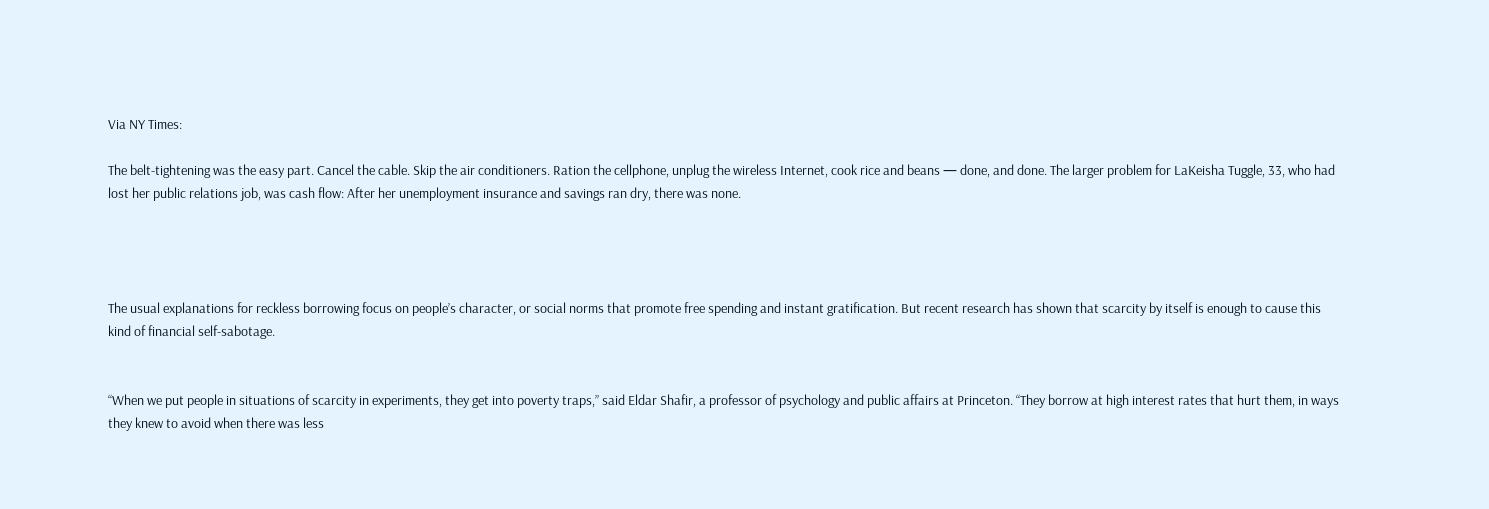Via NY Times:

The belt-tightening was the easy part. Cancel the cable. Skip the air conditioners. Ration the cellphone, unplug the wireless Internet, cook rice and beans — done, and done. The larger problem for LaKeisha Tuggle, 33, who had lost her public relations job, was cash flow: After her unemployment insurance and savings ran dry, there was none.




The usual explanations for reckless borrowing focus on people’s character, or social norms that promote free spending and instant gratification. But recent research has shown that scarcity by itself is enough to cause this kind of financial self-sabotage.


“When we put people in situations of scarcity in experiments, they get into poverty traps,” said Eldar Shafir, a professor of psychology and public affairs at Princeton. “They borrow at high interest rates that hurt them, in ways they knew to avoid when there was less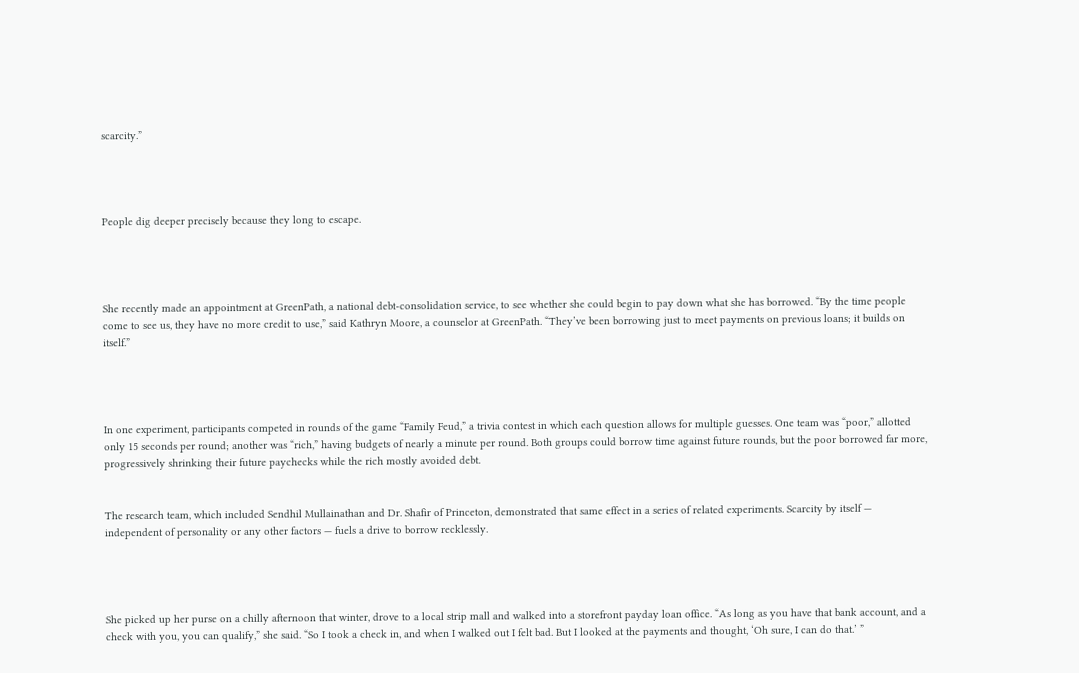scarcity.”




People dig deeper precisely because they long to escape.




She recently made an appointment at GreenPath, a national debt-consolidation service, to see whether she could begin to pay down what she has borrowed. “By the time people come to see us, they have no more credit to use,” said Kathryn Moore, a counselor at GreenPath. “They’ve been borrowing just to meet payments on previous loans; it builds on itself.”




In one experiment, participants competed in rounds of the game “Family Feud,” a trivia contest in which each question allows for multiple guesses. One team was “poor,” allotted only 15 seconds per round; another was “rich,” having budgets of nearly a minute per round. Both groups could borrow time against future rounds, but the poor borrowed far more, progressively shrinking their future paychecks while the rich mostly avoided debt.


The research team, which included Sendhil Mullainathan and Dr. Shafir of Princeton, demonstrated that same effect in a series of related experiments. Scarcity by itself — independent of personality or any other factors — fuels a drive to borrow recklessly.




She picked up her purse on a chilly afternoon that winter, drove to a local strip mall and walked into a storefront payday loan office. “As long as you have that bank account, and a check with you, you can qualify,” she said. “So I took a check in, and when I walked out I felt bad. But I looked at the payments and thought, ‘Oh sure, I can do that.’ ”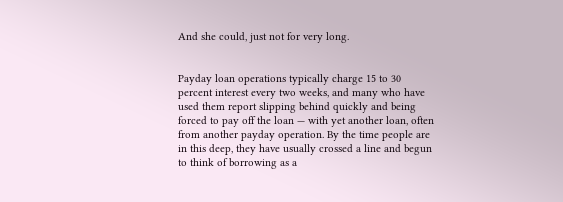And she could, just not for very long.


Payday loan operations typically charge 15 to 30 percent interest every two weeks, and many who have used them report slipping behind quickly and being forced to pay off the loan — with yet another loan, often from another payday operation. By the time people are in this deep, they have usually crossed a line and begun to think of borrowing as a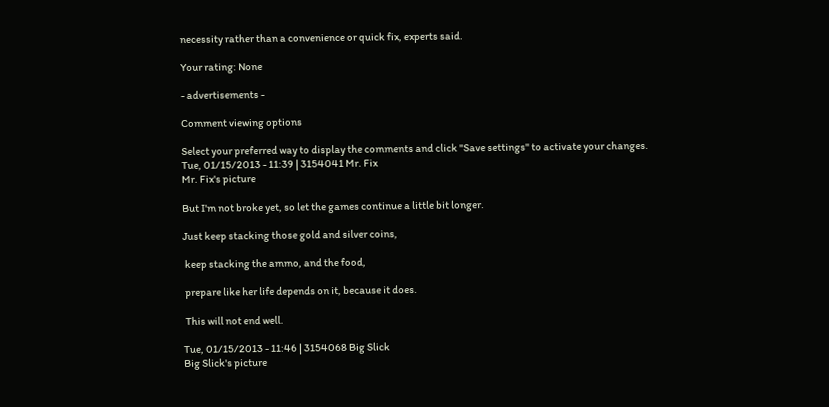necessity rather than a convenience or quick fix, experts said.

Your rating: None

- advertisements -

Comment viewing options

Select your preferred way to display the comments and click "Save settings" to activate your changes.
Tue, 01/15/2013 - 11:39 | 3154041 Mr. Fix
Mr. Fix's picture

But I'm not broke yet, so let the games continue a little bit longer.

Just keep stacking those gold and silver coins,

 keep stacking the ammo, and the food,

 prepare like her life depends on it, because it does.

 This will not end well.

Tue, 01/15/2013 - 11:46 | 3154068 Big Slick
Big Slick's picture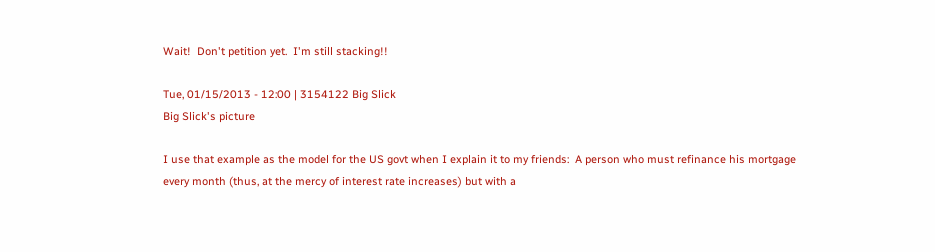Wait!  Don't petition yet.  I'm still stacking!!

Tue, 01/15/2013 - 12:00 | 3154122 Big Slick
Big Slick's picture

I use that example as the model for the US govt when I explain it to my friends:  A person who must refinance his mortgage every month (thus, at the mercy of interest rate increases) but with a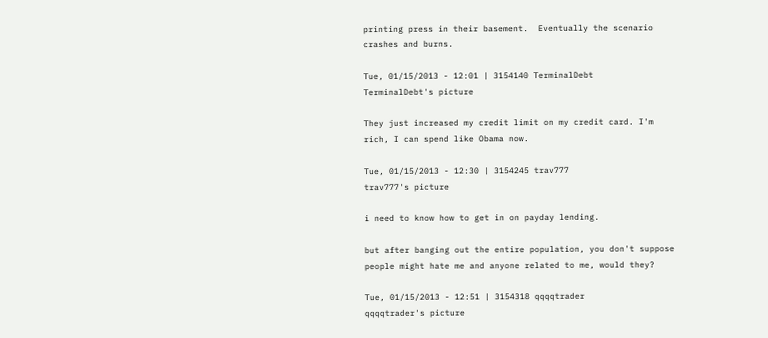printing press in their basement.  Eventually the scenario crashes and burns.

Tue, 01/15/2013 - 12:01 | 3154140 TerminalDebt
TerminalDebt's picture

They just increased my credit limit on my credit card. I'm rich, I can spend like Obama now.

Tue, 01/15/2013 - 12:30 | 3154245 trav777
trav777's picture

i need to know how to get in on payday lending.

but after banging out the entire population, you don't suppose people might hate me and anyone related to me, would they?

Tue, 01/15/2013 - 12:51 | 3154318 qqqqtrader
qqqqtrader's picture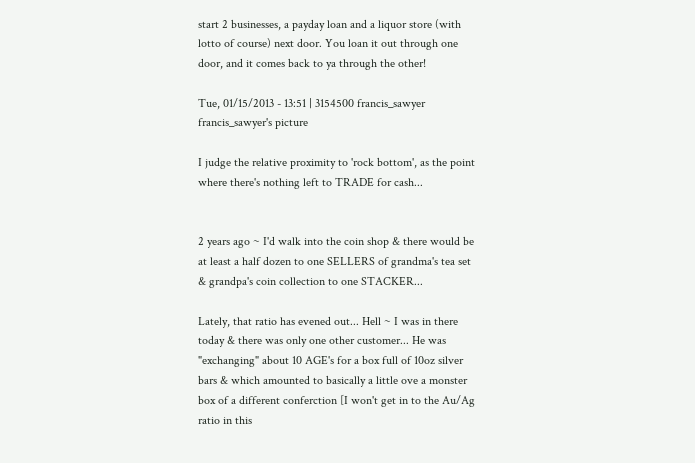start 2 businesses, a payday loan and a liquor store (with lotto of course) next door. You loan it out through one door, and it comes back to ya through the other!

Tue, 01/15/2013 - 13:51 | 3154500 francis_sawyer
francis_sawyer's picture

I judge the relative proximity to 'rock bottom', as the point where there's nothing left to TRADE for cash...


2 years ago ~ I'd walk into the coin shop & there would be at least a half dozen to one SELLERS of grandma's tea set & grandpa's coin collection to one STACKER...

Lately, that ratio has evened out... Hell ~ I was in there today & there was only one other customer... He was "exchanging" about 10 AGE's for a box full of 10oz silver bars & which amounted to basically a little ove a monster box of a different conferction [I won't get in to the Au/Ag ratio in this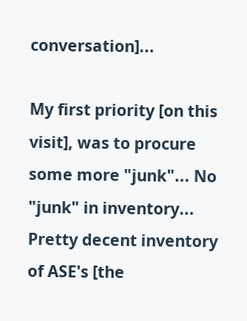conversation]...

My first priority [on this visit], was to procure some more "junk"... No "junk" in inventory... Pretty decent inventory of ASE's [the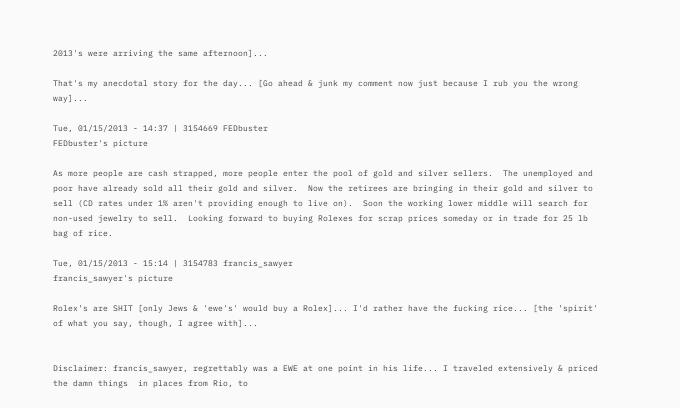2013's were arriving the same afternoon]...

That's my anecdotal story for the day... [Go ahead & junk my comment now just because I rub you the wrong way]...

Tue, 01/15/2013 - 14:37 | 3154669 FEDbuster
FEDbuster's picture

As more people are cash strapped, more people enter the pool of gold and silver sellers.  The unemployed and poor have already sold all their gold and silver.  Now the retirees are bringing in their gold and silver to sell (CD rates under 1% aren't providing enough to live on).  Soon the working lower middle will search for non-used jewelry to sell.  Looking forward to buying Rolexes for scrap prices someday or in trade for 25 lb bag of rice.

Tue, 01/15/2013 - 15:14 | 3154783 francis_sawyer
francis_sawyer's picture

Rolex's are SHIT [only Jews & 'ewe's' would buy a Rolex]... I'd rather have the fucking rice... [the 'spirit' of what you say, though, I agree with]...


Disclaimer: francis_sawyer, regrettably was a EWE at one point in his life... I traveled extensively & priced the damn things  in places from Rio, to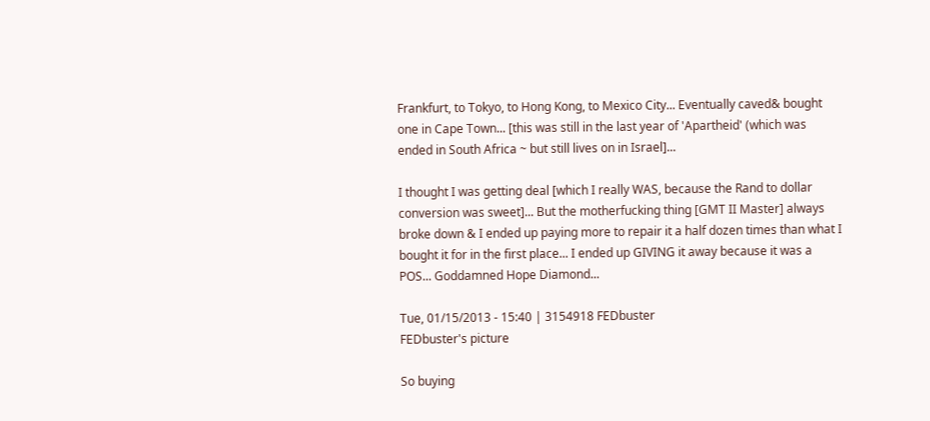Frankfurt, to Tokyo, to Hong Kong, to Mexico City... Eventually caved& bought one in Cape Town... [this was still in the last year of 'Apartheid' (which was ended in South Africa ~ but still lives on in Israel]...

I thought I was getting deal [which I really WAS, because the Rand to dollar conversion was sweet]... But the motherfucking thing [GMT II Master] always broke down & I ended up paying more to repair it a half dozen times than what I bought it for in the first place... I ended up GIVING it away because it was a POS... Goddamned Hope Diamond...

Tue, 01/15/2013 - 15:40 | 3154918 FEDbuster
FEDbuster's picture

So buying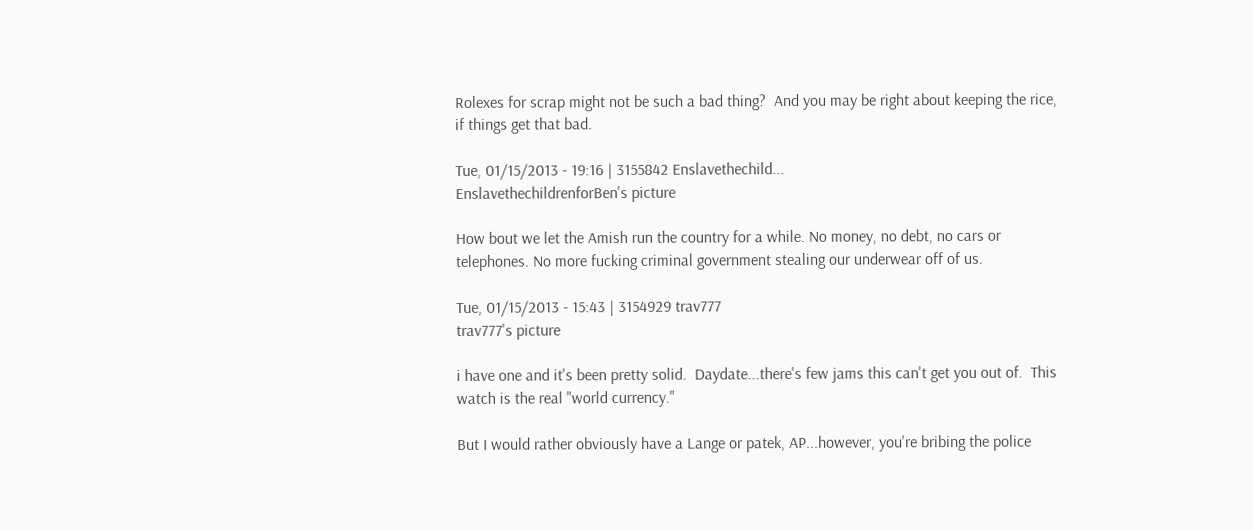Rolexes for scrap might not be such a bad thing?  And you may be right about keeping the rice, if things get that bad.

Tue, 01/15/2013 - 19:16 | 3155842 Enslavethechild...
EnslavethechildrenforBen's picture

How bout we let the Amish run the country for a while. No money, no debt, no cars or telephones. No more fucking criminal government stealing our underwear off of us.

Tue, 01/15/2013 - 15:43 | 3154929 trav777
trav777's picture

i have one and it's been pretty solid.  Daydate...there's few jams this can't get you out of.  This watch is the real "world currency."

But I would rather obviously have a Lange or patek, AP...however, you're bribing the police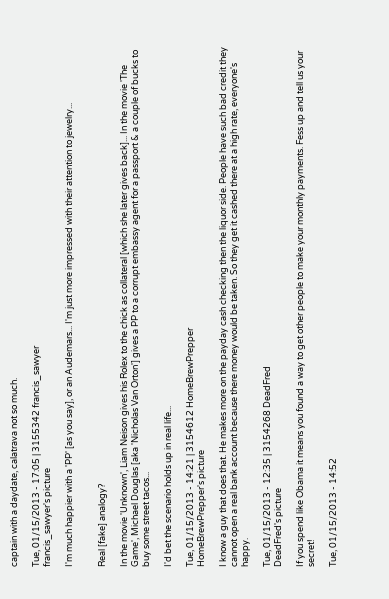captain with a daydate, calatrava not so much.

Tue, 01/15/2013 - 17:05 | 3155342 francis_sawyer
francis_sawyer's picture

I'm much happier with a 'PP' [as you say], or an Audemars... I'm just more impressed with their attention to jewelry...


Real [fake] analogy?

In the movie 'Unknown', Liam Neison gives his Rolex to the chick as collateral [which she later gives back]... In the movie 'The Game', Michael Douglas [aka 'Nicholas Van Orton'] gives a PP to a corrupt embassy agent for a passport & a couple of bucks to buy some street tacos...

I'd bet the scenario holds up in real life...

Tue, 01/15/2013 - 14:21 | 3154612 HomeBrewPrepper
HomeBrewPrepper's picture

I know a guy that does that. He makes more on the payday cash checking then the liquor side. People have such bad credit they cannot open a real bank account because there money would be taken. So they get it cashed there at a high rate, everyone's happy.

Tue, 01/15/2013 - 12:35 | 3154268 DeadFred
DeadFred's picture

If you spend like Obama it means you found a way to get other people to make your monthly payments. Fess up and tell us your secret!

Tue, 01/15/2013 - 14:52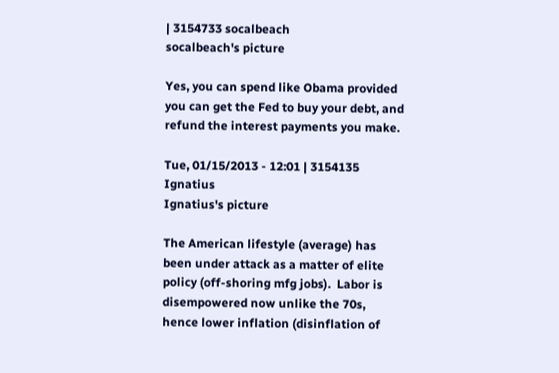| 3154733 socalbeach
socalbeach's picture

Yes, you can spend like Obama provided you can get the Fed to buy your debt, and refund the interest payments you make.

Tue, 01/15/2013 - 12:01 | 3154135 Ignatius
Ignatius's picture

The American lifestyle (average) has been under attack as a matter of elite policy (off-shoring mfg jobs).  Labor is disempowered now unlike the 70s, hence lower inflation (disinflation of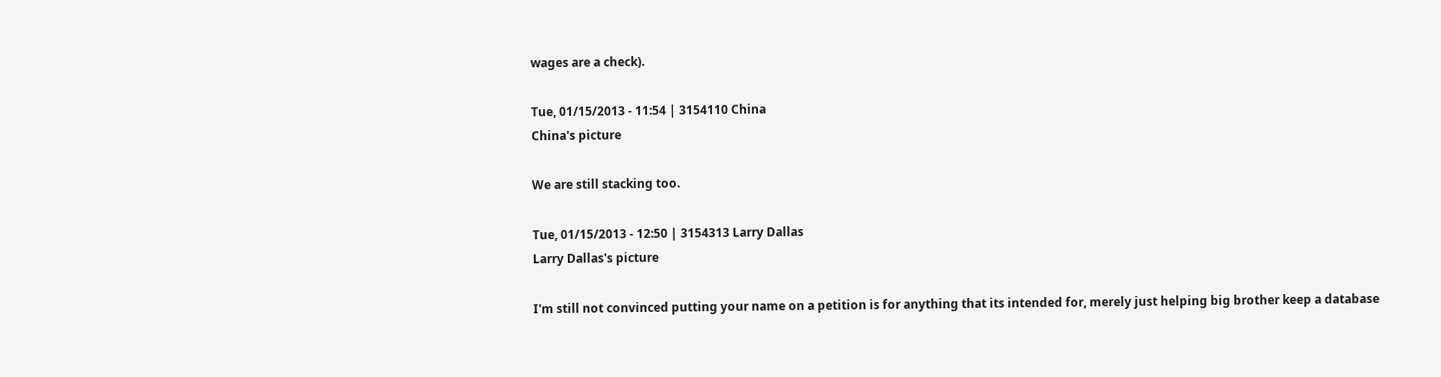wages are a check).

Tue, 01/15/2013 - 11:54 | 3154110 China
China's picture

We are still stacking too.

Tue, 01/15/2013 - 12:50 | 3154313 Larry Dallas
Larry Dallas's picture

I'm still not convinced putting your name on a petition is for anything that its intended for, merely just helping big brother keep a database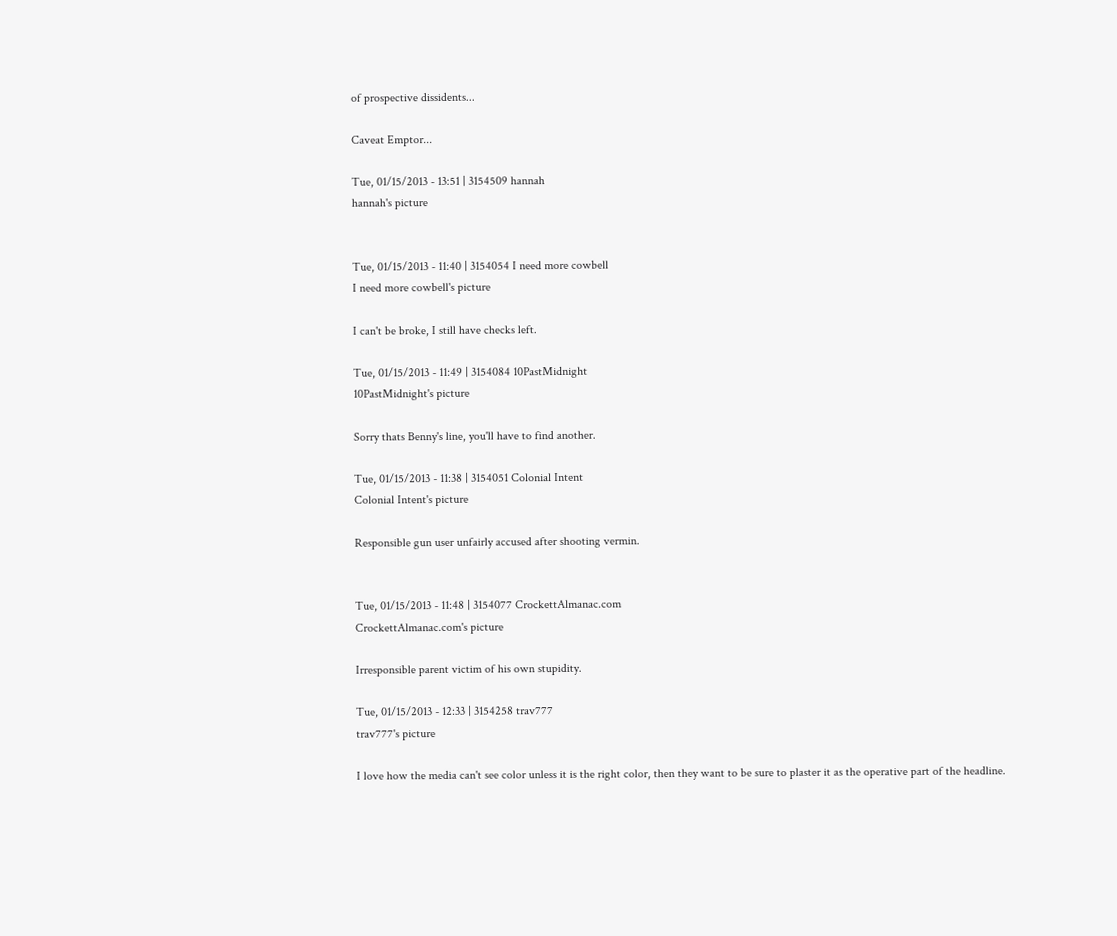of prospective dissidents...

Caveat Emptor...

Tue, 01/15/2013 - 13:51 | 3154509 hannah
hannah's picture


Tue, 01/15/2013 - 11:40 | 3154054 I need more cowbell
I need more cowbell's picture

I can't be broke, I still have checks left.

Tue, 01/15/2013 - 11:49 | 3154084 10PastMidnight
10PastMidnight's picture

Sorry thats Benny's line, you'll have to find another.

Tue, 01/15/2013 - 11:38 | 3154051 Colonial Intent
Colonial Intent's picture

Responsible gun user unfairly accused after shooting vermin.


Tue, 01/15/2013 - 11:48 | 3154077 CrockettAlmanac.com
CrockettAlmanac.com's picture

Irresponsible parent victim of his own stupidity.

Tue, 01/15/2013 - 12:33 | 3154258 trav777
trav777's picture

I love how the media can't see color unless it is the right color, then they want to be sure to plaster it as the operative part of the headline.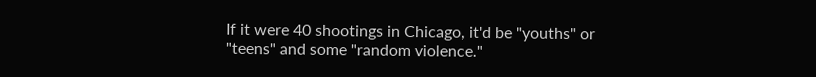If it were 40 shootings in Chicago, it'd be "youths" or "teens" and some "random violence."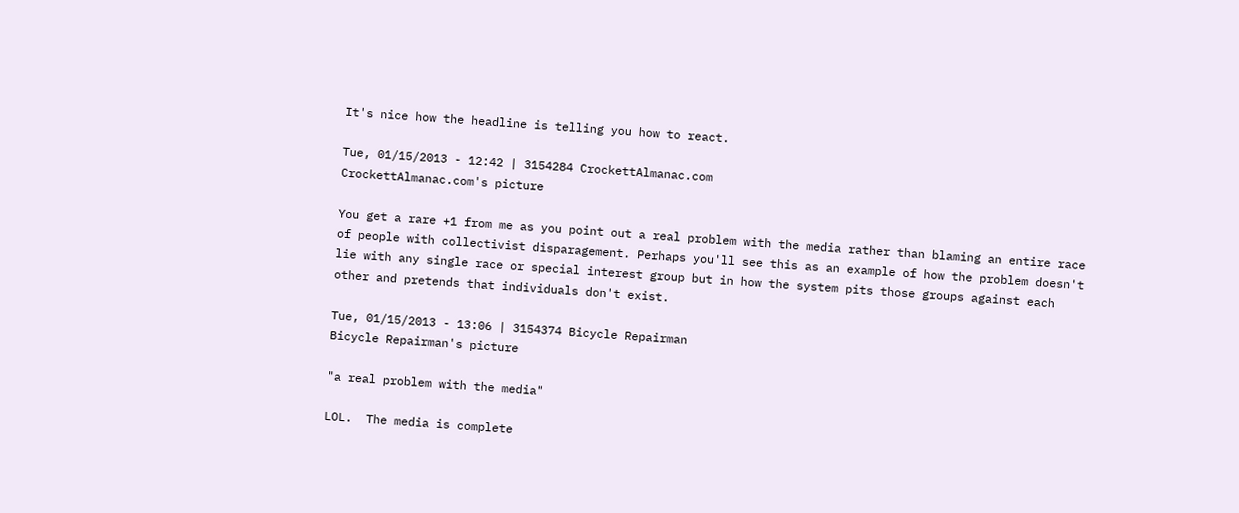It's nice how the headline is telling you how to react.

Tue, 01/15/2013 - 12:42 | 3154284 CrockettAlmanac.com
CrockettAlmanac.com's picture

You get a rare +1 from me as you point out a real problem with the media rather than blaming an entire race of people with collectivist disparagement. Perhaps you'll see this as an example of how the problem doesn't lie with any single race or special interest group but in how the system pits those groups against each other and pretends that individuals don't exist.

Tue, 01/15/2013 - 13:06 | 3154374 Bicycle Repairman
Bicycle Repairman's picture

"a real problem with the media"

LOL.  The media is complete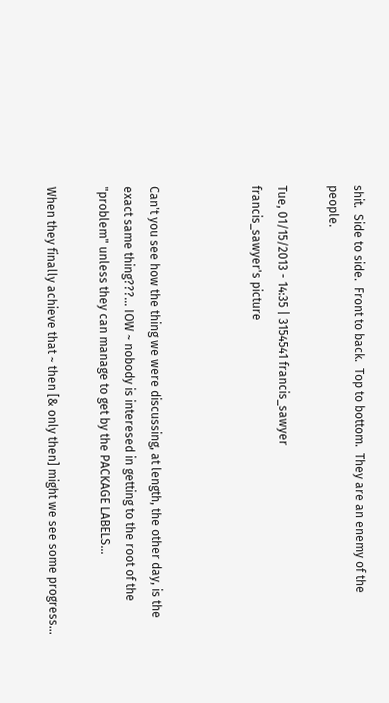shit.  Side to side.  Front to back.  Top to bottom.  They are an enemy of the people.

Tue, 01/15/2013 - 14:35 | 3154541 francis_sawyer
francis_sawyer's picture



Can't you see how the thing we were discussing, at length, the other day, is the exact same thing???... IOW ~ nobody is interesed in getting to the root of the "problem" unless they can manage to get by the PACKAGE LABELS...

When they finally achieve that ~ then [& only then] might we see some progress...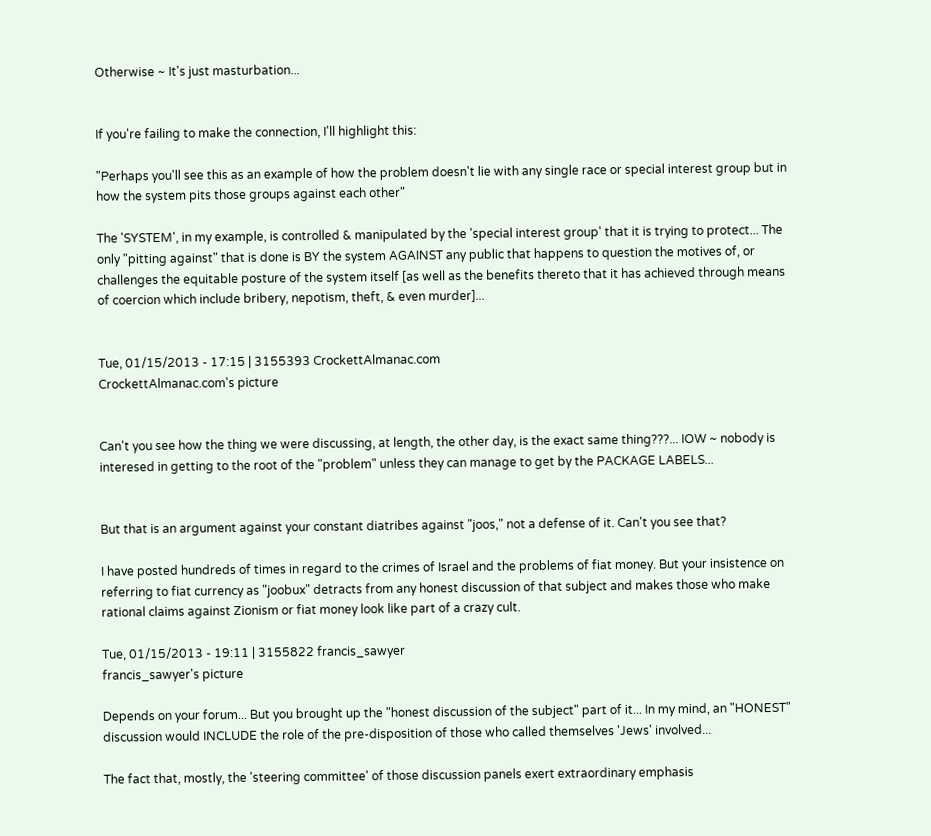Otherwise ~ It's just masturbation...


If you're failing to make the connection, I'll highlight this:

"Perhaps you'll see this as an example of how the problem doesn't lie with any single race or special interest group but in how the system pits those groups against each other"

The 'SYSTEM', in my example, is controlled & manipulated by the 'special interest group' that it is trying to protect... The only "pitting against" that is done is BY the system AGAINST any public that happens to question the motives of, or challenges the equitable posture of the system itself [as well as the benefits thereto that it has achieved through means of coercion which include bribery, nepotism, theft, & even murder]...


Tue, 01/15/2013 - 17:15 | 3155393 CrockettAlmanac.com
CrockettAlmanac.com's picture


Can't you see how the thing we were discussing, at length, the other day, is the exact same thing???... IOW ~ nobody is interesed in getting to the root of the "problem" unless they can manage to get by the PACKAGE LABELS...


But that is an argument against your constant diatribes against "joos," not a defense of it. Can't you see that?

I have posted hundreds of times in regard to the crimes of Israel and the problems of fiat money. But your insistence on referring to fiat currency as "joobux" detracts from any honest discussion of that subject and makes those who make rational claims against Zionism or fiat money look like part of a crazy cult.

Tue, 01/15/2013 - 19:11 | 3155822 francis_sawyer
francis_sawyer's picture

Depends on your forum... But you brought up the "honest discussion of the subject" part of it... In my mind, an "HONEST" discussion would INCLUDE the role of the pre-disposition of those who called themselves 'Jews' involved...

The fact that, mostly, the 'steering committee' of those discussion panels exert extraordinary emphasis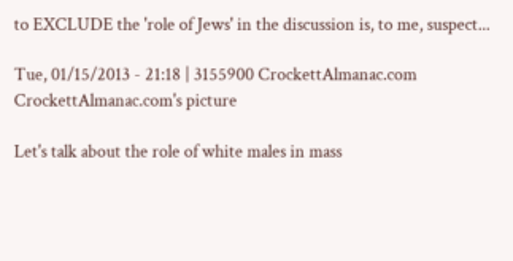to EXCLUDE the 'role of Jews' in the discussion is, to me, suspect...

Tue, 01/15/2013 - 21:18 | 3155900 CrockettAlmanac.com
CrockettAlmanac.com's picture

Let's talk about the role of white males in mass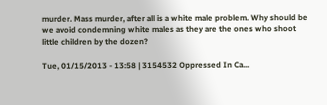murder. Mass murder, after all is a white male problem. Why should be we avoid condemning white males as they are the ones who shoot little children by the dozen?

Tue, 01/15/2013 - 13:58 | 3154532 Oppressed In Ca...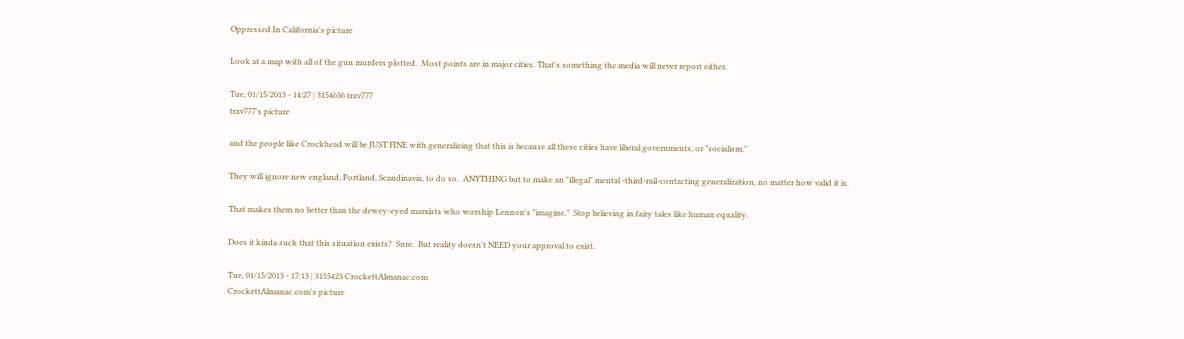Oppressed In California's picture

Look at a map with all of the gun murders plotted.  Most points are in major cities. That's something the media will never report either.

Tue, 01/15/2013 - 14:27 | 3154636 trav777
trav777's picture

and the people like Crockhead will be JUST FINE with generalizing that this is because all these cities have liberal governments, or "socialism."

They will ignore new england, Portland, Scandinavia, to do so.  ANYTHING but to make an "illegal" mental -third-rail-contacting generalization, no matter how valid it is.

That makes them no better than the dewey-eyed marxists who worship Lennon's "imagine."  Stop believing in fairy tales like human equality.

Does it kinda suck that this situation exists?  Sure.  But reality doesn't NEED your approval to exist.

Tue, 01/15/2013 - 17:13 | 3155423 CrockettAlmanac.com
CrockettAlmanac.com's picture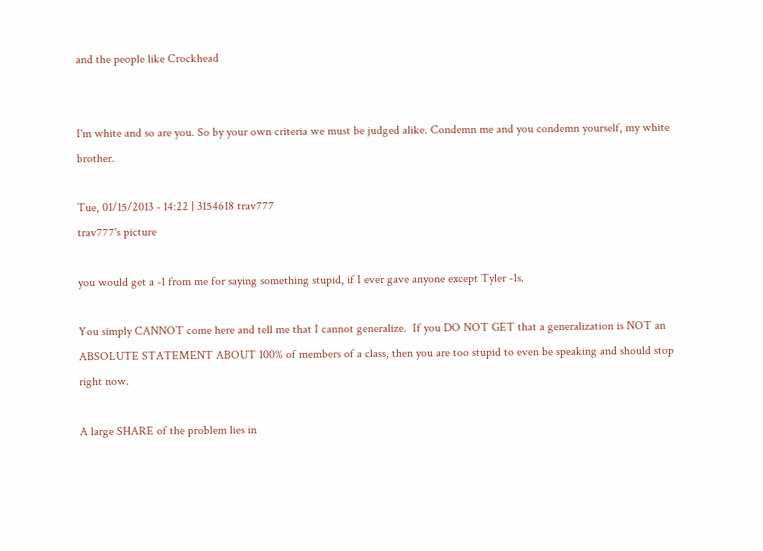and the people like Crockhead


I'm white and so are you. So by your own criteria we must be judged alike. Condemn me and you condemn yourself, my white brother.

Tue, 01/15/2013 - 14:22 | 3154618 trav777
trav777's picture

you would get a -1 from me for saying something stupid, if I ever gave anyone except Tyler -1s.

You simply CANNOT come here and tell me that I cannot generalize.  If you DO NOT GET that a generalization is NOT an ABSOLUTE STATEMENT ABOUT 100% of members of a class, then you are too stupid to even be speaking and should stop right now.

A large SHARE of the problem lies in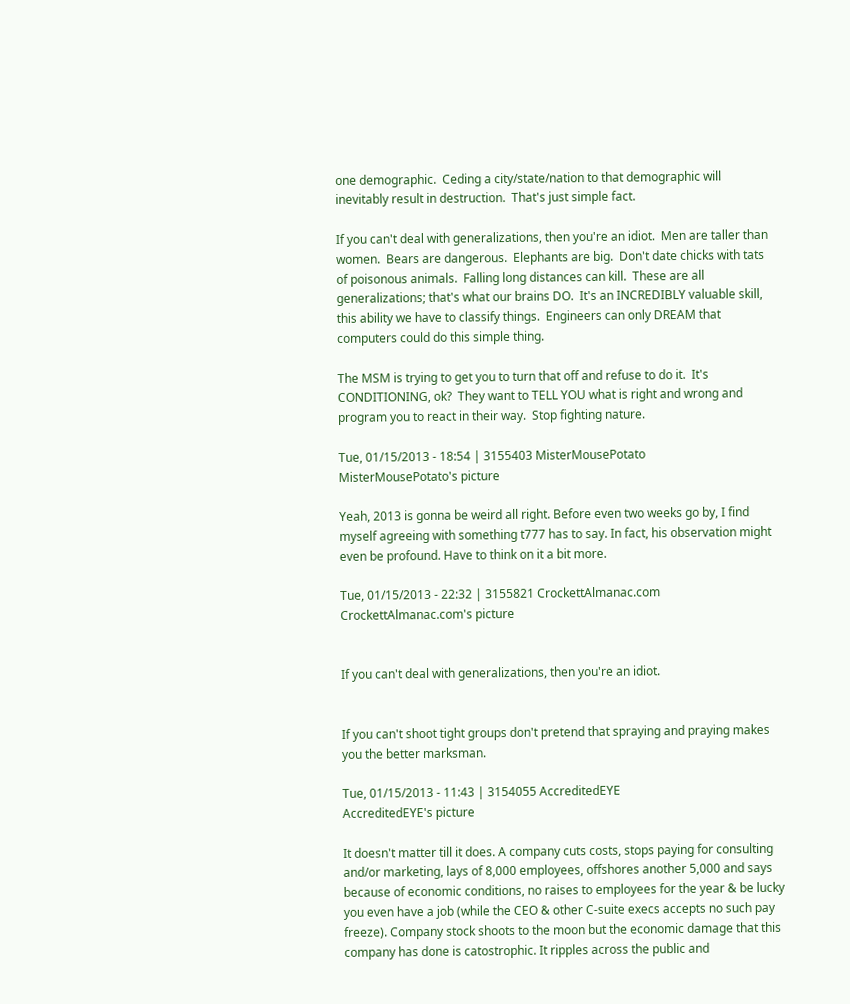one demographic.  Ceding a city/state/nation to that demographic will inevitably result in destruction.  That's just simple fact.

If you can't deal with generalizations, then you're an idiot.  Men are taller than women.  Bears are dangerous.  Elephants are big.  Don't date chicks with tats of poisonous animals.  Falling long distances can kill.  These are all generalizations; that's what our brains DO.  It's an INCREDIBLY valuable skill, this ability we have to classify things.  Engineers can only DREAM that computers could do this simple thing.

The MSM is trying to get you to turn that off and refuse to do it.  It's CONDITIONING, ok?  They want to TELL YOU what is right and wrong and program you to react in their way.  Stop fighting nature.

Tue, 01/15/2013 - 18:54 | 3155403 MisterMousePotato
MisterMousePotato's picture

Yeah, 2013 is gonna be weird all right. Before even two weeks go by, I find myself agreeing with something t777 has to say. In fact, his observation might even be profound. Have to think on it a bit more.

Tue, 01/15/2013 - 22:32 | 3155821 CrockettAlmanac.com
CrockettAlmanac.com's picture


If you can't deal with generalizations, then you're an idiot.


If you can't shoot tight groups don't pretend that spraying and praying makes you the better marksman.

Tue, 01/15/2013 - 11:43 | 3154055 AccreditedEYE
AccreditedEYE's picture

It doesn't matter till it does. A company cuts costs, stops paying for consulting and/or marketing, lays of 8,000 employees, offshores another 5,000 and says because of economic conditions, no raises to employees for the year & be lucky you even have a job (while the CEO & other C-suite execs accepts no such pay freeze). Company stock shoots to the moon but the economic damage that this company has done is catostrophic. It ripples across the public and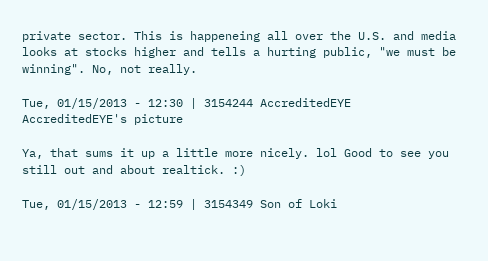private sector. This is happeneing all over the U.S. and media looks at stocks higher and tells a hurting public, "we must be winning". No, not really.

Tue, 01/15/2013 - 12:30 | 3154244 AccreditedEYE
AccreditedEYE's picture

Ya, that sums it up a little more nicely. lol Good to see you still out and about realtick. :)

Tue, 01/15/2013 - 12:59 | 3154349 Son of Loki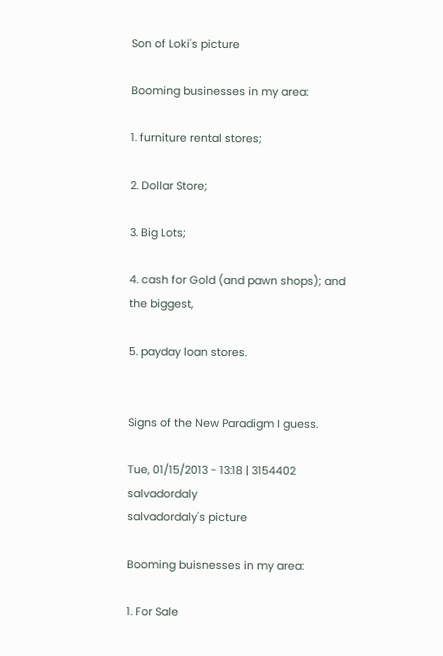Son of Loki's picture

Booming businesses in my area:

1. furniture rental stores;

2. Dollar Store;

3. Big Lots;

4. cash for Gold (and pawn shops); and the biggest,

5. payday loan stores.


Signs of the New Paradigm I guess.

Tue, 01/15/2013 - 13:18 | 3154402 salvadordaly
salvadordaly's picture

Booming buisnesses in my area:

1. For Sale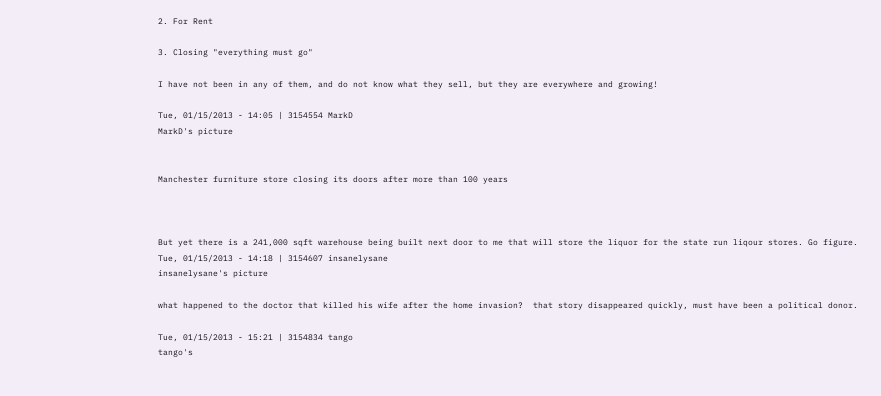2. For Rent

3. Closing "everything must go"

I have not been in any of them, and do not know what they sell, but they are everywhere and growing!

Tue, 01/15/2013 - 14:05 | 3154554 MarkD
MarkD's picture


Manchester furniture store closing its doors after more than 100 years



But yet there is a 241,000 sqft warehouse being built next door to me that will store the liquor for the state run liqour stores. Go figure.
Tue, 01/15/2013 - 14:18 | 3154607 insanelysane
insanelysane's picture

what happened to the doctor that killed his wife after the home invasion?  that story disappeared quickly, must have been a political donor.

Tue, 01/15/2013 - 15:21 | 3154834 tango
tango's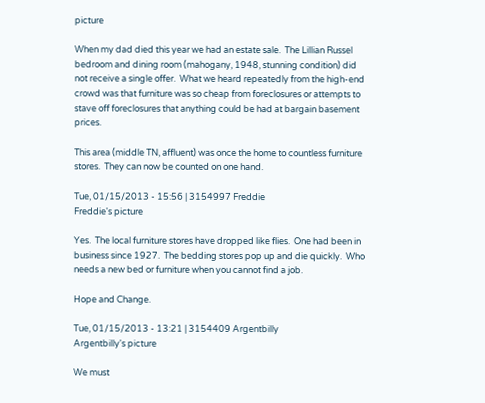picture

When my dad died this year we had an estate sale.  The Lillian Russel bedroom and dining room (mahogany, 1948, stunning condition) did not receive a single offer.  What we heard repeatedly from the high-end crowd was that furniture was so cheap from foreclosures or attempts to stave off foreclosures that anything could be had at bargain basement prices.

This area (middle TN, affluent) was once the home to countless furniture stores.  They can now be counted on one hand.

Tue, 01/15/2013 - 15:56 | 3154997 Freddie
Freddie's picture

Yes.  The local furniture stores have dropped like flies.  One had been in business since 1927.  The bedding stores pop up and die quickly.  Who needs a new bed or furniture when you cannot find a job.

Hope and Change.

Tue, 01/15/2013 - 13:21 | 3154409 Argentbilly
Argentbilly's picture

We must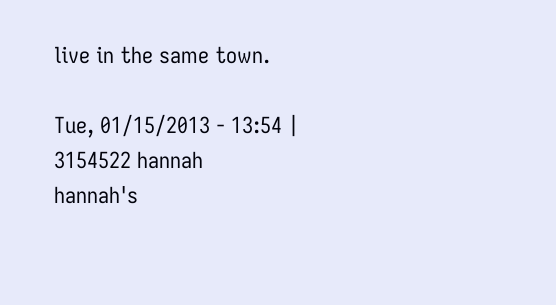live in the same town.

Tue, 01/15/2013 - 13:54 | 3154522 hannah
hannah's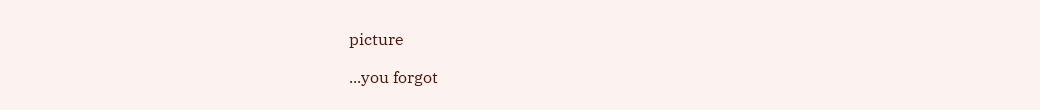picture

...you forgot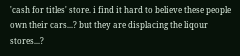'cash for titles' store. i find it hard to believe these people own their cars...? but they are displacing the liqour stores...?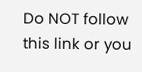Do NOT follow this link or you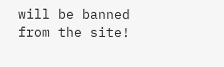will be banned from the site!